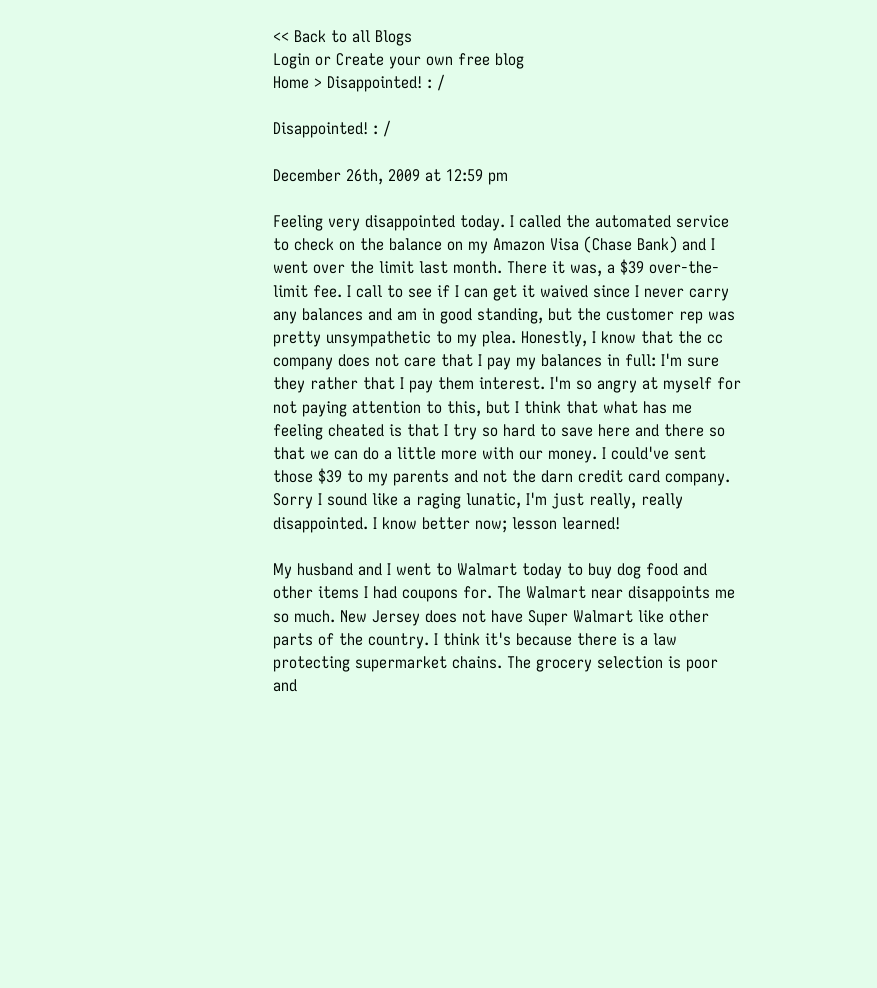<< Back to all Blogs
Login or Create your own free blog
Home > Disappointed! : /

Disappointed! : /

December 26th, 2009 at 12:59 pm

Feeling very disappointed today. I called the automated service to check on the balance on my Amazon Visa (Chase Bank) and I went over the limit last month. There it was, a $39 over-the-limit fee. I call to see if I can get it waived since I never carry any balances and am in good standing, but the customer rep was pretty unsympathetic to my plea. Honestly, I know that the cc company does not care that I pay my balances in full: I'm sure they rather that I pay them interest. I'm so angry at myself for not paying attention to this, but I think that what has me feeling cheated is that I try so hard to save here and there so that we can do a little more with our money. I could've sent those $39 to my parents and not the darn credit card company. Sorry I sound like a raging lunatic, I'm just really, really disappointed. I know better now; lesson learned!

My husband and I went to Walmart today to buy dog food and other items I had coupons for. The Walmart near disappoints me so much. New Jersey does not have Super Walmart like other parts of the country. I think it's because there is a law protecting supermarket chains. The grocery selection is poor and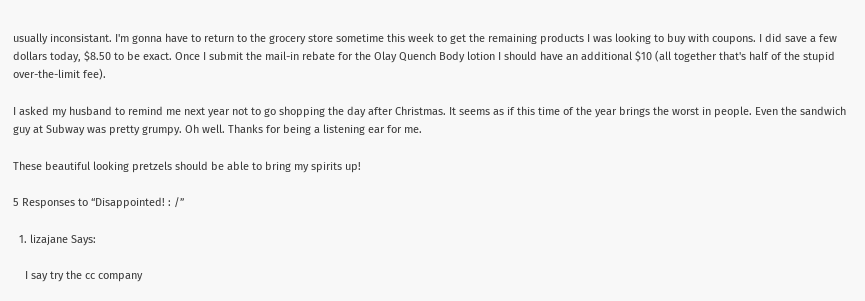usually inconsistant. I'm gonna have to return to the grocery store sometime this week to get the remaining products I was looking to buy with coupons. I did save a few dollars today, $8.50 to be exact. Once I submit the mail-in rebate for the Olay Quench Body lotion I should have an additional $10 (all together that's half of the stupid over-the-limit fee).

I asked my husband to remind me next year not to go shopping the day after Christmas. It seems as if this time of the year brings the worst in people. Even the sandwich guy at Subway was pretty grumpy. Oh well. Thanks for being a listening ear for me.

These beautiful looking pretzels should be able to bring my spirits up!

5 Responses to “Disappointed! : /”

  1. lizajane Says:

    I say try the cc company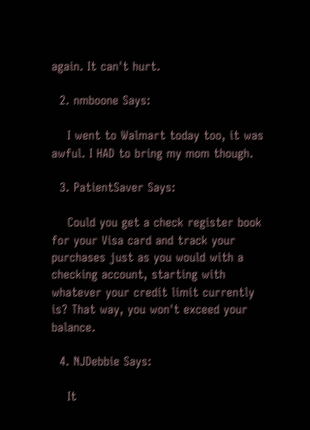again. It can't hurt.

  2. nmboone Says:

    I went to Walmart today too, it was awful. I HAD to bring my mom though.

  3. PatientSaver Says:

    Could you get a check register book for your Visa card and track your purchases just as you would with a checking account, starting with whatever your credit limit currently is? That way, you won't exceed your balance.

  4. NJDebbie Says:

    It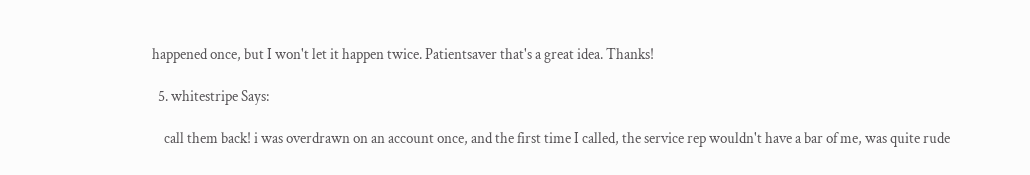happened once, but I won't let it happen twice. Patientsaver that's a great idea. Thanks!

  5. whitestripe Says:

    call them back! i was overdrawn on an account once, and the first time I called, the service rep wouldn't have a bar of me, was quite rude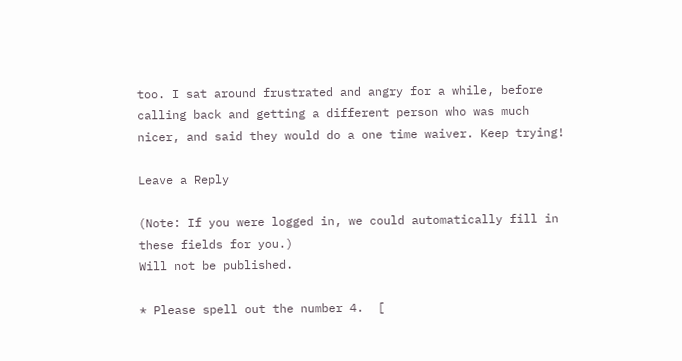too. I sat around frustrated and angry for a while, before calling back and getting a different person who was much nicer, and said they would do a one time waiver. Keep trying!

Leave a Reply

(Note: If you were logged in, we could automatically fill in these fields for you.)
Will not be published.

* Please spell out the number 4.  [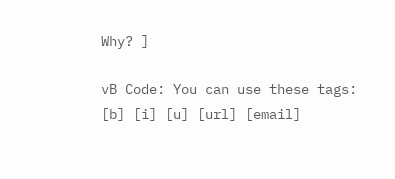Why? ]

vB Code: You can use these tags: [b] [i] [u] [url] [email]